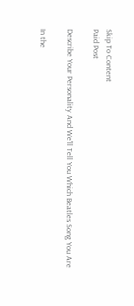Skip To Content
Paid Post

Describe Your Personality And We'll Tell You Which Beatles Song You Are

In the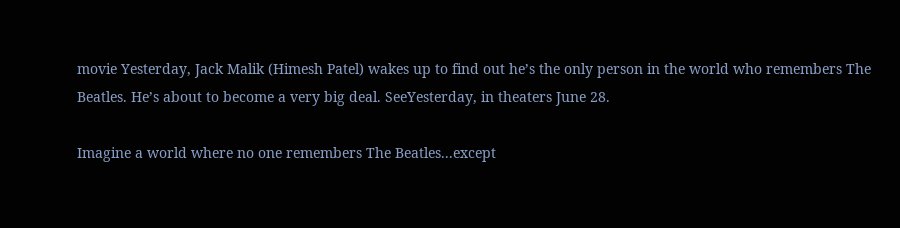movie Yesterday, Jack Malik (Himesh Patel) wakes up to find out he’s the only person in the world who remembers The Beatles. He’s about to become a very big deal. SeeYesterday, in theaters June 28.

Imagine a world where no one remembers The Beatles...except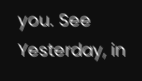you. See Yesterday, in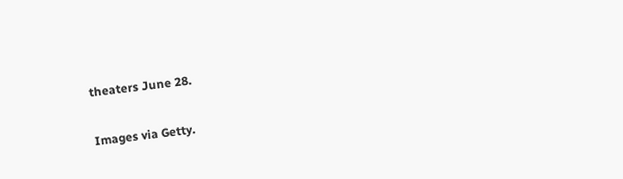theaters June 28.

Images via Getty.